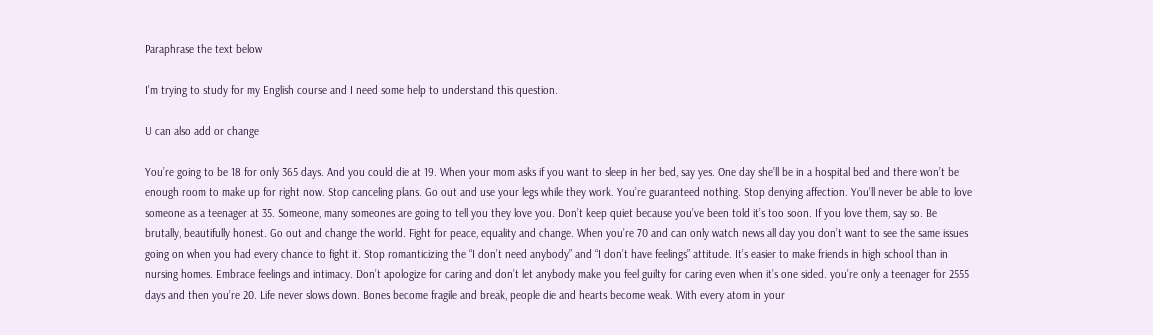Paraphrase the text below

I’m trying to study for my English course and I need some help to understand this question.

U can also add or change

You’re going to be 18 for only 365 days. And you could die at 19. When your mom asks if you want to sleep in her bed, say yes. One day she’ll be in a hospital bed and there won’t be enough room to make up for right now. Stop canceling plans. Go out and use your legs while they work. You’re guaranteed nothing. Stop denying affection. You’ll never be able to love someone as a teenager at 35. Someone, many someones are going to tell you they love you. Don’t keep quiet because you’ve been told it’s too soon. If you love them, say so. Be brutally, beautifully honest. Go out and change the world. Fight for peace, equality and change. When you’re 70 and can only watch news all day you don’t want to see the same issues going on when you had every chance to fight it. Stop romanticizing the “I don’t need anybody” and “I don’t have feelings” attitude. It’s easier to make friends in high school than in nursing homes. Embrace feelings and intimacy. Don’t apologize for caring and don’t let anybody make you feel guilty for caring even when it’s one sided. you’re only a teenager for 2555 days and then you’re 20. Life never slows down. Bones become fragile and break, people die and hearts become weak. With every atom in your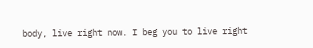body, live right now. I beg you to live right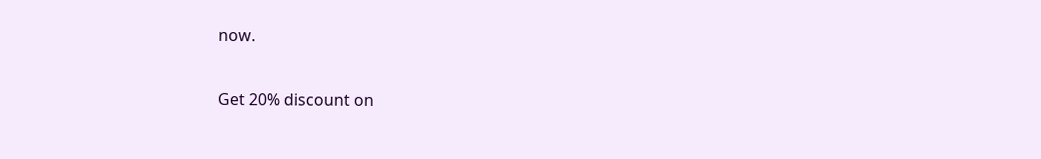now.

Get 20% discount on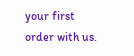your first order with us.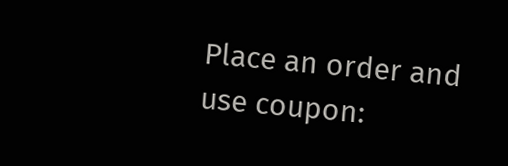Place an order and use coupon: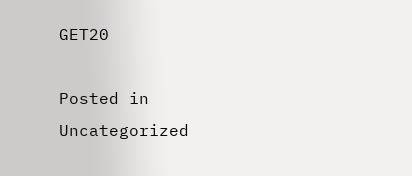GET20

Posted in Uncategorized